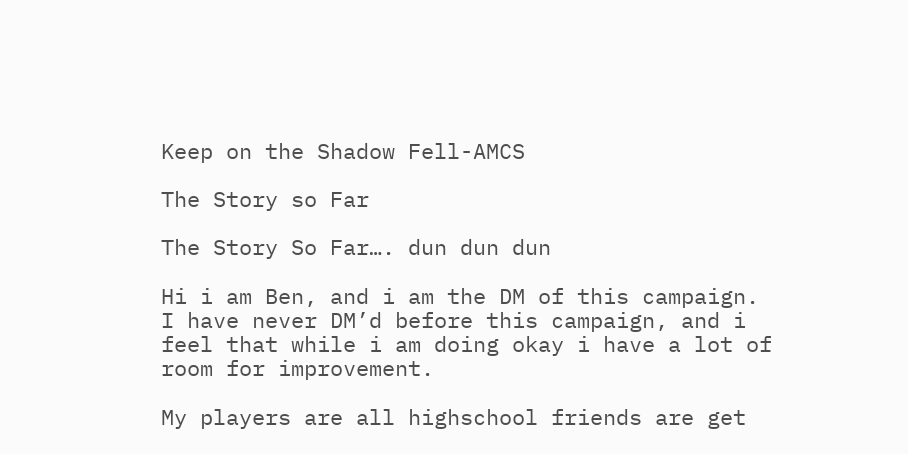Keep on the Shadow Fell-AMCS

The Story so Far

The Story So Far…. dun dun dun

Hi i am Ben, and i am the DM of this campaign. I have never DM’d before this campaign, and i feel that while i am doing okay i have a lot of room for improvement.

My players are all highschool friends are get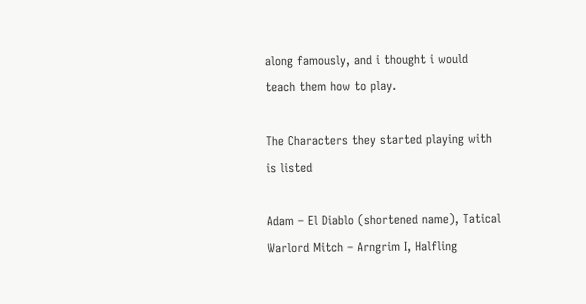along famously, and i thought i would teach them how to play.

The Characters they started playing with is listed

Adam – El Diablo (shortened name), Tatical Warlord Mitch – Arngrim I, Halfling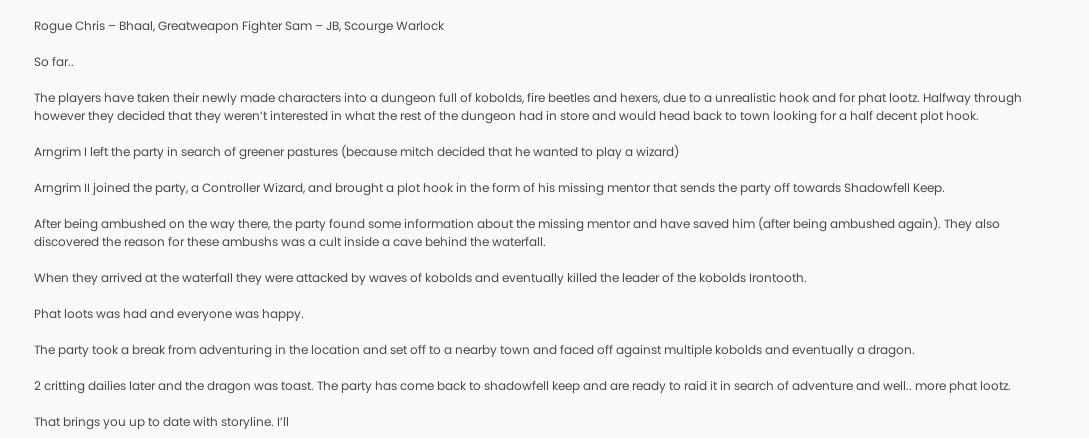Rogue Chris – Bhaal, Greatweapon Fighter Sam – JB, Scourge Warlock

So far..

The players have taken their newly made characters into a dungeon full of kobolds, fire beetles and hexers, due to a unrealistic hook and for phat lootz. Halfway through however they decided that they weren’t interested in what the rest of the dungeon had in store and would head back to town looking for a half decent plot hook.

Arngrim I left the party in search of greener pastures (because mitch decided that he wanted to play a wizard)

Arngrim II joined the party, a Controller Wizard, and brought a plot hook in the form of his missing mentor that sends the party off towards Shadowfell Keep.

After being ambushed on the way there, the party found some information about the missing mentor and have saved him (after being ambushed again). They also discovered the reason for these ambushs was a cult inside a cave behind the waterfall.

When they arrived at the waterfall they were attacked by waves of kobolds and eventually killed the leader of the kobolds Irontooth.

Phat loots was had and everyone was happy.

The party took a break from adventuring in the location and set off to a nearby town and faced off against multiple kobolds and eventually a dragon.

2 critting dailies later and the dragon was toast. The party has come back to shadowfell keep and are ready to raid it in search of adventure and well.. more phat lootz.

That brings you up to date with storyline. I’ll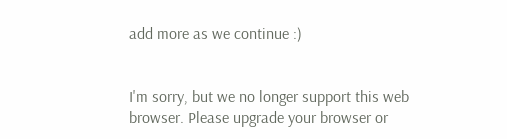add more as we continue :)


I'm sorry, but we no longer support this web browser. Please upgrade your browser or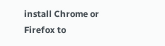install Chrome or Firefox to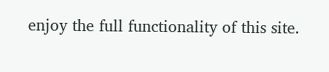enjoy the full functionality of this site.